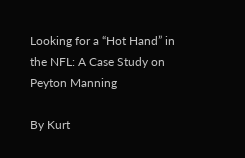Looking for a “Hot Hand” in the NFL: A Case Study on Peyton Manning

By Kurt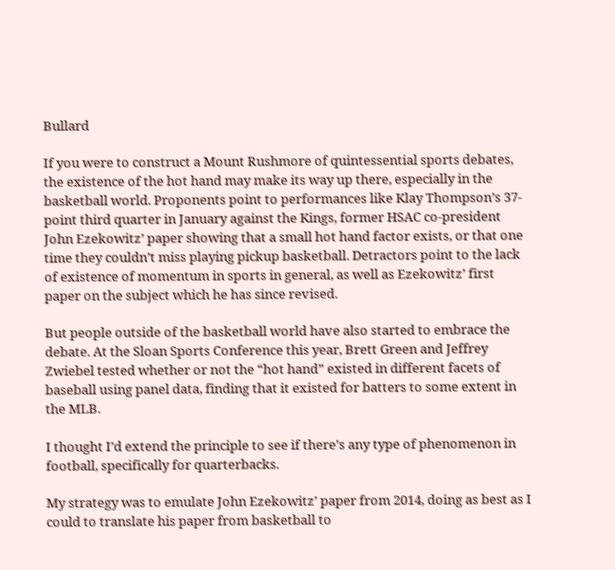Bullard

If you were to construct a Mount Rushmore of quintessential sports debates, the existence of the hot hand may make its way up there, especially in the basketball world. Proponents point to performances like Klay Thompson’s 37-point third quarter in January against the Kings, former HSAC co-president John Ezekowitz’ paper showing that a small hot hand factor exists, or that one time they couldn’t miss playing pickup basketball. Detractors point to the lack of existence of momentum in sports in general, as well as Ezekowitz’ first paper on the subject which he has since revised.

But people outside of the basketball world have also started to embrace the debate. At the Sloan Sports Conference this year, Brett Green and Jeffrey Zwiebel tested whether or not the “hot hand” existed in different facets of baseball using panel data, finding that it existed for batters to some extent in the MLB.

I thought I’d extend the principle to see if there’s any type of phenomenon in football, specifically for quarterbacks.

My strategy was to emulate John Ezekowitz’ paper from 2014, doing as best as I could to translate his paper from basketball to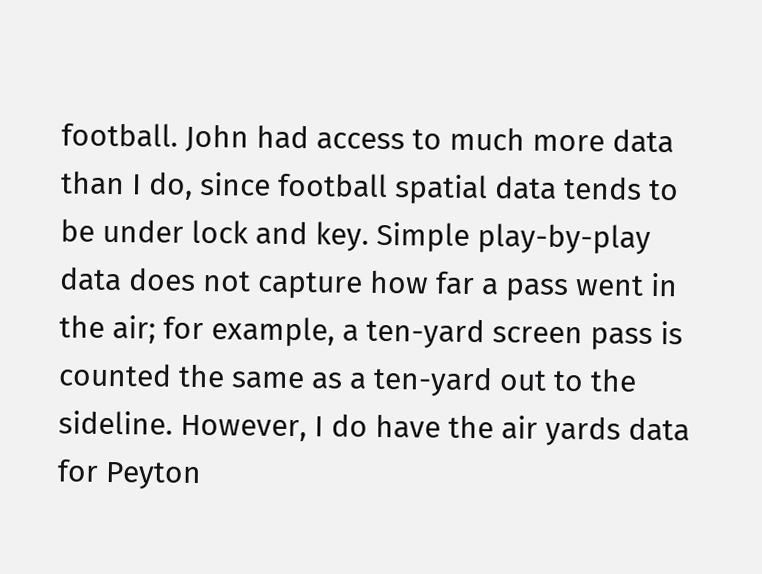football. John had access to much more data than I do, since football spatial data tends to be under lock and key. Simple play-by-play data does not capture how far a pass went in the air; for example, a ten-yard screen pass is counted the same as a ten-yard out to the sideline. However, I do have the air yards data for Peyton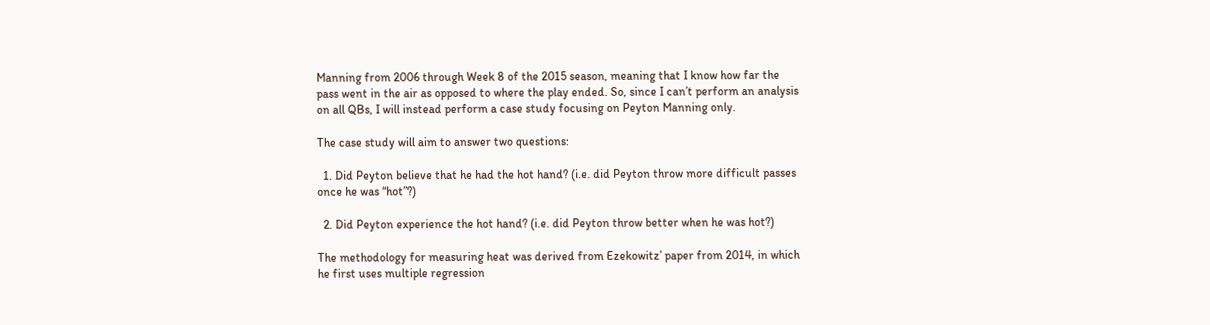Manning from 2006 through Week 8 of the 2015 season, meaning that I know how far the pass went in the air as opposed to where the play ended. So, since I can’t perform an analysis on all QBs, I will instead perform a case study focusing on Peyton Manning only.

The case study will aim to answer two questions:

  1. Did Peyton believe that he had the hot hand? (i.e. did Peyton throw more difficult passes once he was “hot”?)

  2. Did Peyton experience the hot hand? (i.e. did Peyton throw better when he was hot?)

The methodology for measuring heat was derived from Ezekowitz’ paper from 2014, in which he first uses multiple regression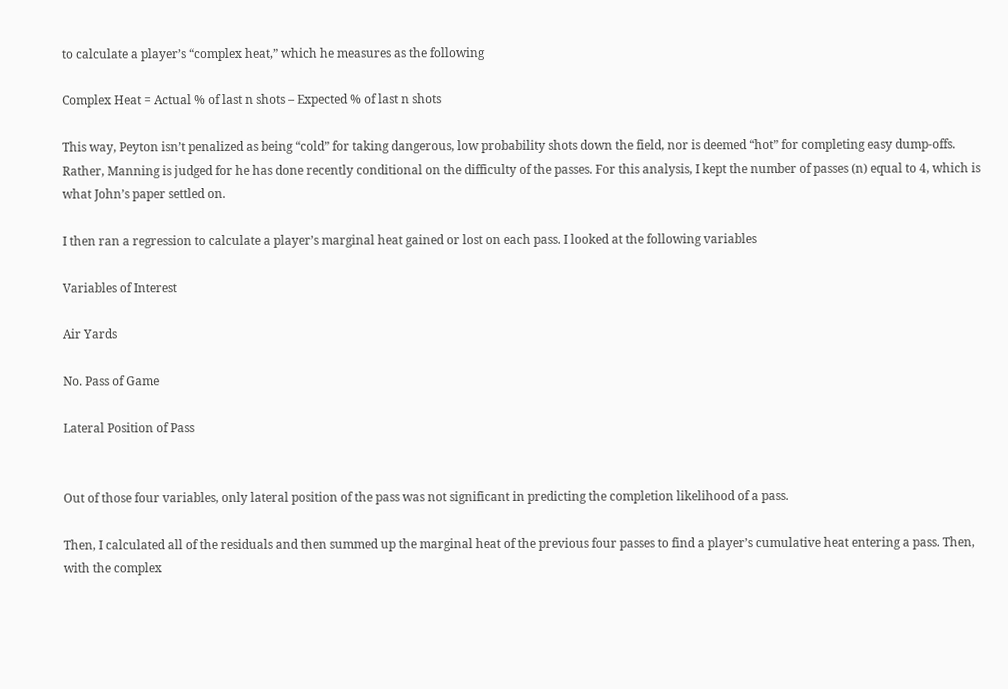to calculate a player’s “complex heat,” which he measures as the following

Complex Heat = Actual % of last n shots – Expected % of last n shots

This way, Peyton isn’t penalized as being “cold” for taking dangerous, low probability shots down the field, nor is deemed “hot” for completing easy dump-offs. Rather, Manning is judged for he has done recently conditional on the difficulty of the passes. For this analysis, I kept the number of passes (n) equal to 4, which is what John’s paper settled on.

I then ran a regression to calculate a player’s marginal heat gained or lost on each pass. I looked at the following variables

Variables of Interest

Air Yards

No. Pass of Game

Lateral Position of Pass


Out of those four variables, only lateral position of the pass was not significant in predicting the completion likelihood of a pass.

Then, I calculated all of the residuals and then summed up the marginal heat of the previous four passes to find a player’s cumulative heat entering a pass. Then, with the complex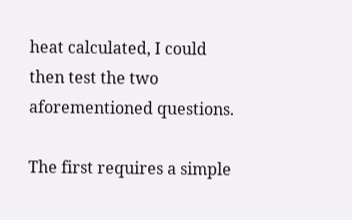heat calculated, I could then test the two aforementioned questions.

The first requires a simple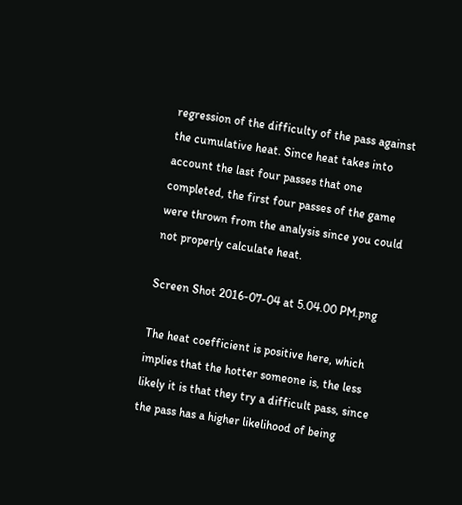regression of the difficulty of the pass against the cumulative heat. Since heat takes into account the last four passes that one completed, the first four passes of the game were thrown from the analysis since you could not properly calculate heat.

Screen Shot 2016-07-04 at 5.04.00 PM.png

The heat coefficient is positive here, which implies that the hotter someone is, the less likely it is that they try a difficult pass, since the pass has a higher likelihood of being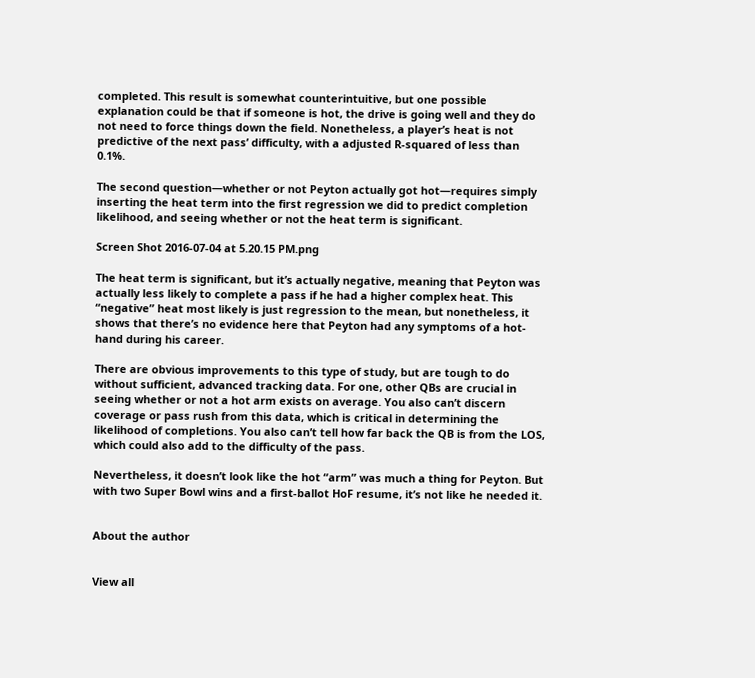completed. This result is somewhat counterintuitive, but one possible explanation could be that if someone is hot, the drive is going well and they do not need to force things down the field. Nonetheless, a player’s heat is not predictive of the next pass’ difficulty, with a adjusted R-squared of less than 0.1%.

The second question—whether or not Peyton actually got hot—requires simply inserting the heat term into the first regression we did to predict completion likelihood, and seeing whether or not the heat term is significant.

Screen Shot 2016-07-04 at 5.20.15 PM.png

The heat term is significant, but it’s actually negative, meaning that Peyton was actually less likely to complete a pass if he had a higher complex heat. This “negative” heat most likely is just regression to the mean, but nonetheless, it shows that there’s no evidence here that Peyton had any symptoms of a hot-hand during his career.

There are obvious improvements to this type of study, but are tough to do without sufficient, advanced tracking data. For one, other QBs are crucial in seeing whether or not a hot arm exists on average. You also can’t discern coverage or pass rush from this data, which is critical in determining the likelihood of completions. You also can’t tell how far back the QB is from the LOS, which could also add to the difficulty of the pass.

Nevertheless, it doesn’t look like the hot “arm” was much a thing for Peyton. But with two Super Bowl wins and a first-ballot HoF resume, it’s not like he needed it.


About the author


View all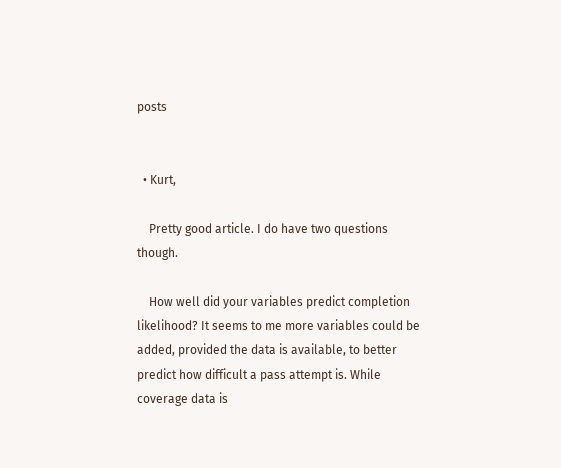posts


  • Kurt,

    Pretty good article. I do have two questions though.

    How well did your variables predict completion likelihood? It seems to me more variables could be added, provided the data is available, to better predict how difficult a pass attempt is. While coverage data is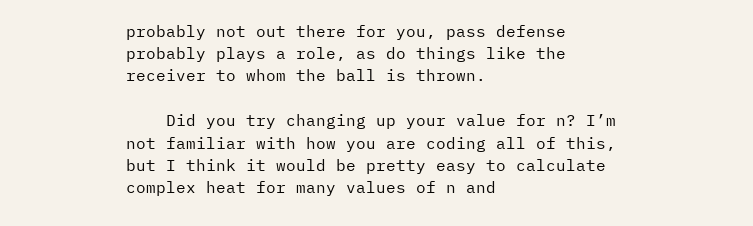probably not out there for you, pass defense probably plays a role, as do things like the receiver to whom the ball is thrown.

    Did you try changing up your value for n? I’m not familiar with how you are coding all of this, but I think it would be pretty easy to calculate complex heat for many values of n and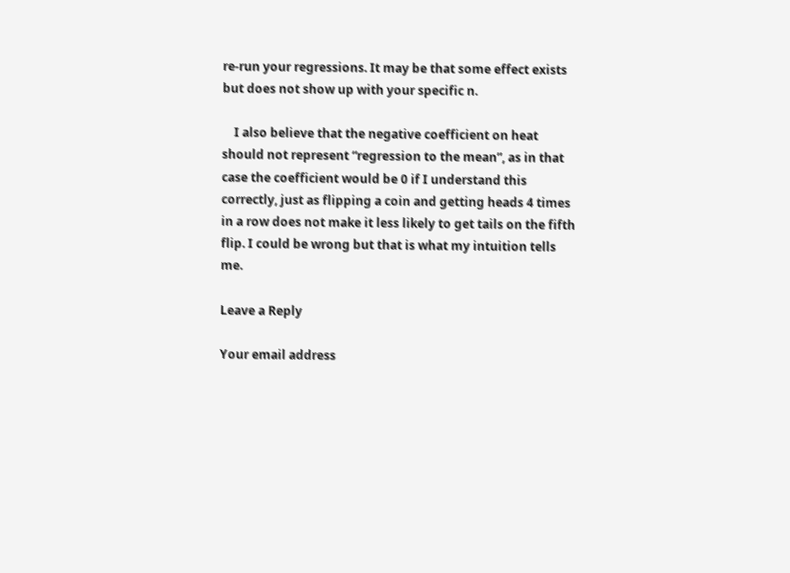re-run your regressions. It may be that some effect exists but does not show up with your specific n.

    I also believe that the negative coefficient on heat should not represent “regression to the mean”, as in that case the coefficient would be 0 if I understand this correctly, just as flipping a coin and getting heads 4 times in a row does not make it less likely to get tails on the fifth flip. I could be wrong but that is what my intuition tells me.

Leave a Reply

Your email address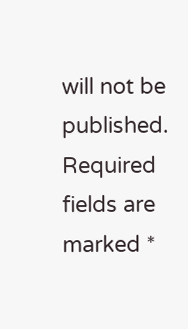will not be published. Required fields are marked *